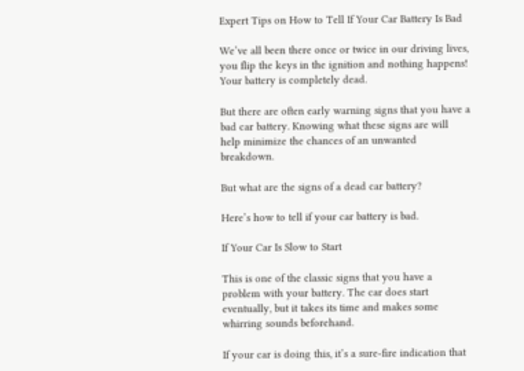Expert Tips on How to Tell If Your Car Battery Is Bad

We’ve all been there once or twice in our driving lives, you flip the keys in the ignition and nothing happens! Your battery is completely dead.

But there are often early warning signs that you have a bad car battery. Knowing what these signs are will help minimize the chances of an unwanted breakdown.

But what are the signs of a dead car battery?

Here’s how to tell if your car battery is bad.

If Your Car Is Slow to Start

This is one of the classic signs that you have a problem with your battery. The car does start eventually, but it takes its time and makes some whirring sounds beforehand.

If your car is doing this, it’s a sure-fire indication that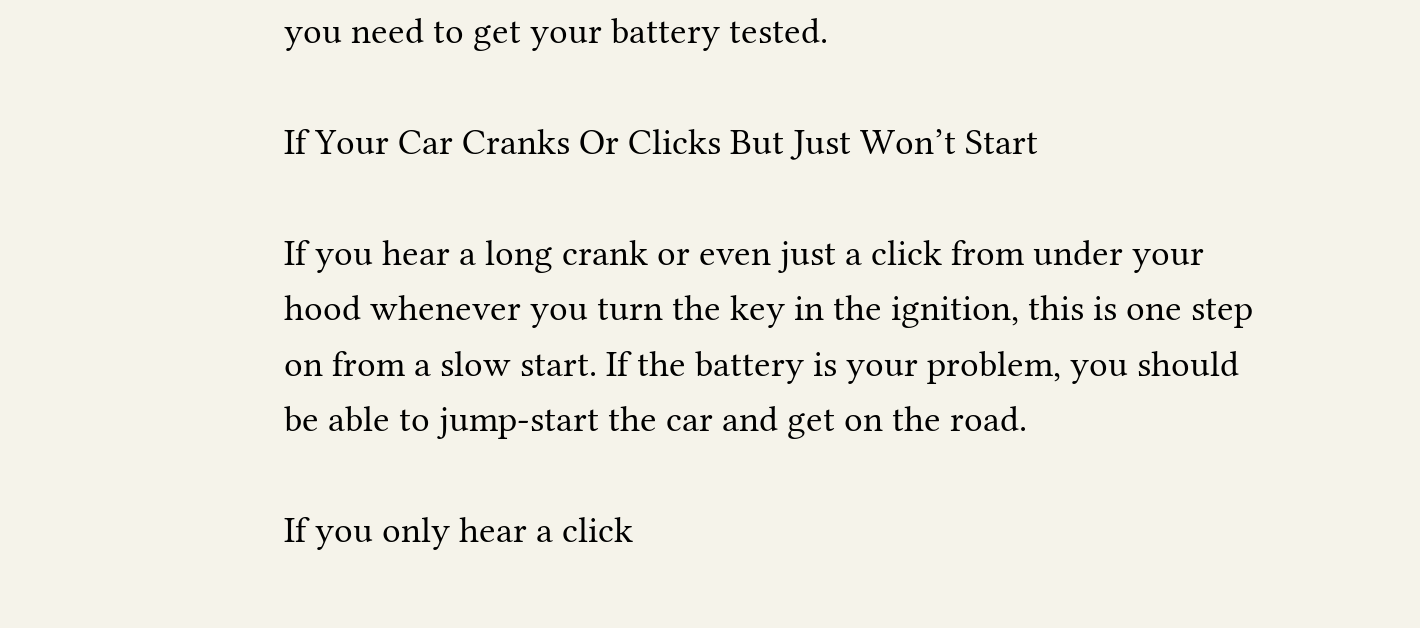you need to get your battery tested.

If Your Car Cranks Or Clicks But Just Won’t Start

If you hear a long crank or even just a click from under your hood whenever you turn the key in the ignition, this is one step on from a slow start. If the battery is your problem, you should be able to jump-start the car and get on the road.

If you only hear a click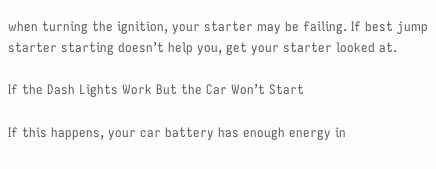when turning the ignition, your starter may be failing. If best jump starter starting doesn’t help you, get your starter looked at.

If the Dash Lights Work But the Car Won’t Start

If this happens, your car battery has enough energy in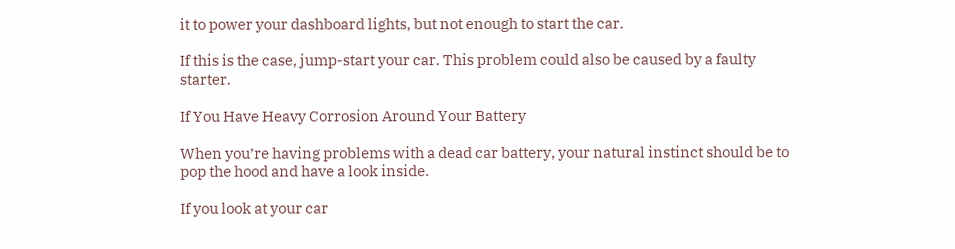it to power your dashboard lights, but not enough to start the car.

If this is the case, jump-start your car. This problem could also be caused by a faulty starter.

If You Have Heavy Corrosion Around Your Battery

When you’re having problems with a dead car battery, your natural instinct should be to pop the hood and have a look inside.

If you look at your car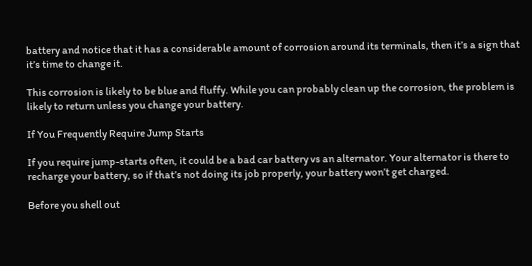battery and notice that it has a considerable amount of corrosion around its terminals, then it’s a sign that it’s time to change it.

This corrosion is likely to be blue and fluffy. While you can probably clean up the corrosion, the problem is likely to return unless you change your battery.

If You Frequently Require Jump Starts

If you require jump-starts often, it could be a bad car battery vs an alternator. Your alternator is there to recharge your battery, so if that’s not doing its job properly, your battery won’t get charged.

Before you shell out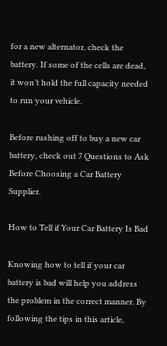for a new alternator, check the battery. If some of the cells are dead, it won’t hold the full capacity needed to run your vehicle.

Before rushing off to buy a new car battery, check out 7 Questions to Ask Before Choosing a Car Battery Supplier.

How to Tell if Your Car Battery Is Bad

Knowing how to tell if your car battery is bad will help you address the problem in the correct manner. By following the tips in this article,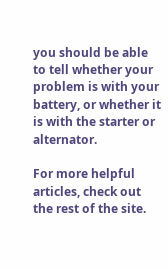you should be able to tell whether your problem is with your battery, or whether it is with the starter or alternator.

For more helpful articles, check out the rest of the site.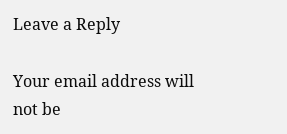Leave a Reply

Your email address will not be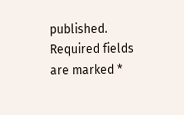published. Required fields are marked *